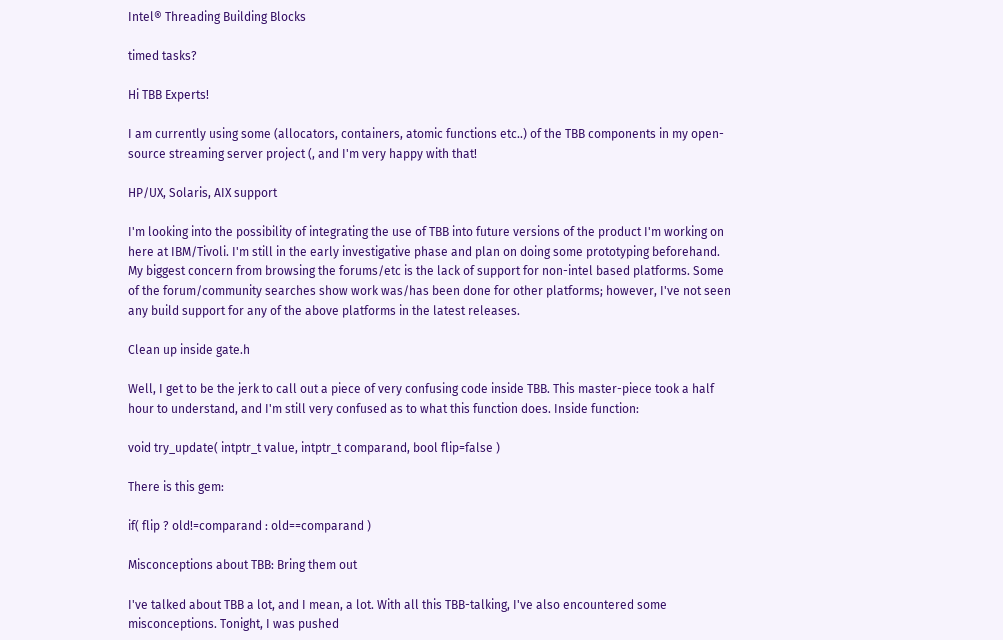Intel® Threading Building Blocks

timed tasks?

Hi TBB Experts!

I am currently using some (allocators, containers, atomic functions etc..) of the TBB components in my open-source streaming server project (, and I'm very happy with that!

HP/UX, Solaris, AIX support

I'm looking into the possibility of integrating the use of TBB into future versions of the product I'm working on here at IBM/Tivoli. I'm still in the early investigative phase and plan on doing some prototyping beforehand. My biggest concern from browsing the forums/etc is the lack of support for non-intel based platforms. Some of the forum/community searches show work was/has been done for other platforms; however, I've not seen any build support for any of the above platforms in the latest releases.

Clean up inside gate.h

Well, I get to be the jerk to call out a piece of very confusing code inside TBB. This master-piece took a half hour to understand, and I'm still very confused as to what this function does. Inside function:

void try_update( intptr_t value, intptr_t comparand, bool flip=false )

There is this gem:

if( flip ? old!=comparand : old==comparand )

Misconceptions about TBB: Bring them out

I've talked about TBB a lot, and I mean, a lot. With all this TBB-talking, I've also encountered some misconceptions. Tonight, I was pushed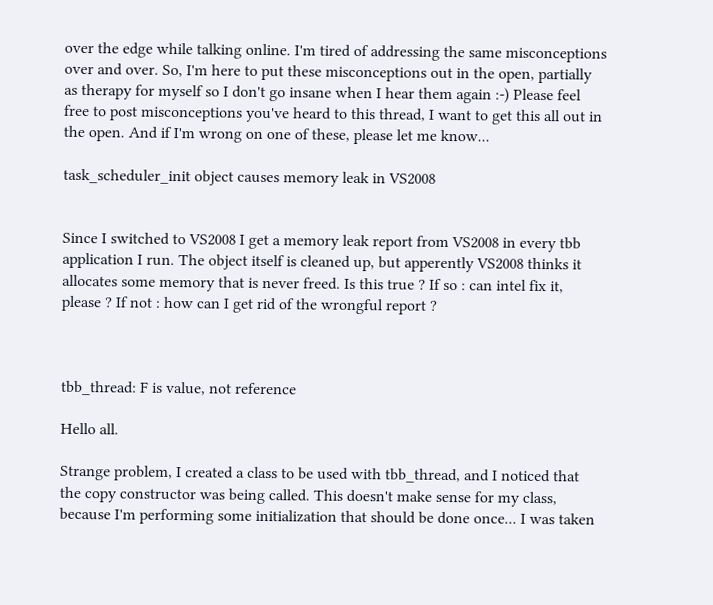over the edge while talking online. I'm tired of addressing the same misconceptions over and over. So, I'm here to put these misconceptions out in the open, partially as therapy for myself so I don't go insane when I hear them again :-) Please feel free to post misconceptions you've heard to this thread, I want to get this all out in the open. And if I'm wrong on one of these, please let me know...

task_scheduler_init object causes memory leak in VS2008


Since I switched to VS2008 I get a memory leak report from VS2008 in every tbb application I run. The object itself is cleaned up, but apperently VS2008 thinks it allocates some memory that is never freed. Is this true ? If so : can intel fix it, please ? If not : how can I get rid of the wrongful report ?



tbb_thread: F is value, not reference

Hello all.

Strange problem, I created a class to be used with tbb_thread, and I noticed that the copy constructor was being called. This doesn't make sense for my class, because I'm performing some initialization that should be done once... I was taken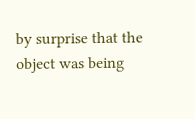by surprise that the object was being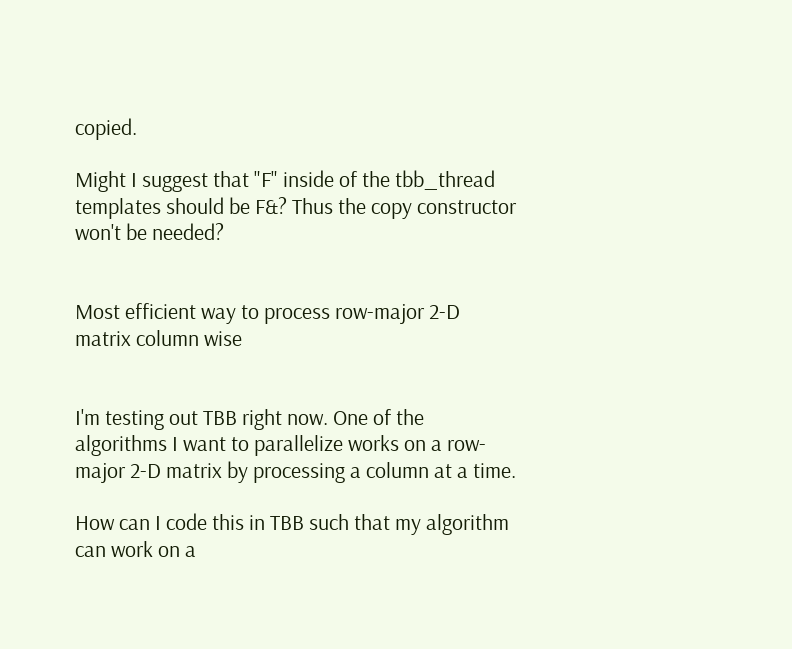copied.

Might I suggest that "F" inside of the tbb_thread templates should be F&? Thus the copy constructor won't be needed?


Most efficient way to process row-major 2-D matrix column wise


I'm testing out TBB right now. One of the algorithms I want to parallelize works on a row-major 2-D matrix by processing a column at a time.

How can I code this in TBB such that my algorithm can work on a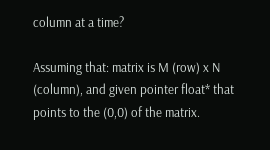column at a time?

Assuming that: matrix is M (row) x N (column), and given pointer float* that points to the (0,0) of the matrix.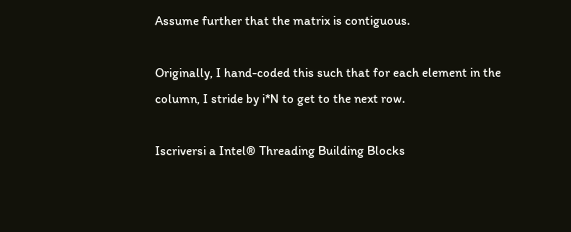Assume further that the matrix is contiguous.

Originally, I hand-coded this such that for each element in the column, I stride by i*N to get to the next row.

Iscriversi a Intel® Threading Building Blocks